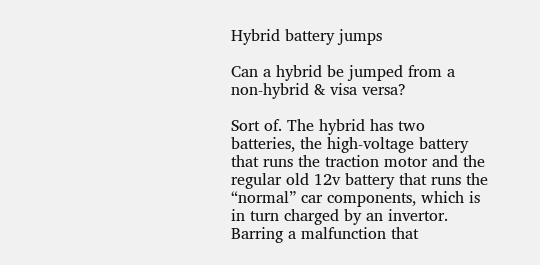Hybrid battery jumps

Can a hybrid be jumped from a non-hybrid & visa versa?

Sort of. The hybrid has two batteries, the high-voltage battery that runs the traction motor and the regular old 12v battery that runs the “normal” car components, which is in turn charged by an invertor. Barring a malfunction that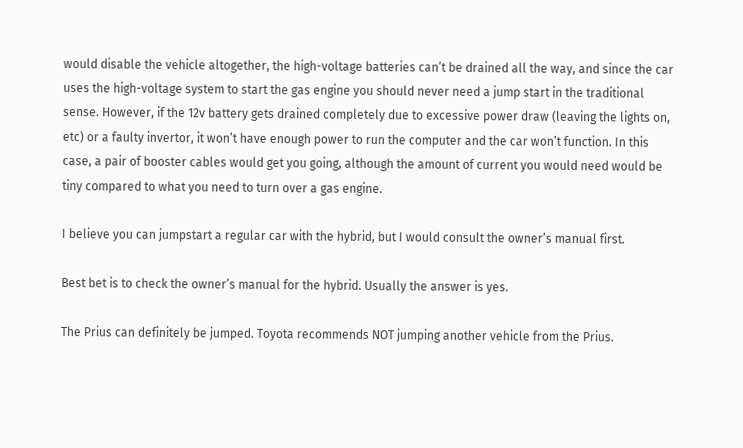would disable the vehicle altogether, the high-voltage batteries can’t be drained all the way, and since the car uses the high-voltage system to start the gas engine you should never need a jump start in the traditional sense. However, if the 12v battery gets drained completely due to excessive power draw (leaving the lights on, etc) or a faulty invertor, it won’t have enough power to run the computer and the car won’t function. In this case, a pair of booster cables would get you going, although the amount of current you would need would be tiny compared to what you need to turn over a gas engine.

I believe you can jumpstart a regular car with the hybrid, but I would consult the owner’s manual first.

Best bet is to check the owner’s manual for the hybrid. Usually the answer is yes.

The Prius can definitely be jumped. Toyota recommends NOT jumping another vehicle from the Prius.